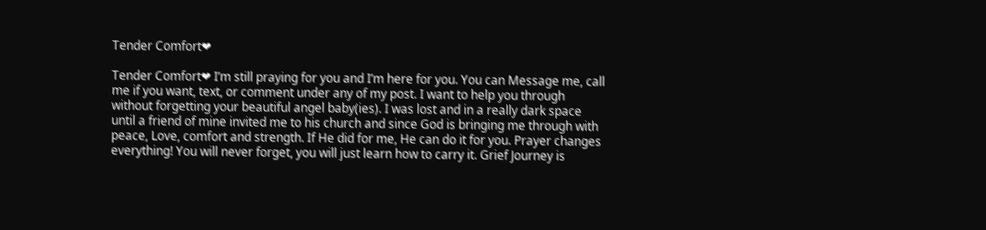Tender Comfort❤

Tender Comfort❤ I’m still praying for you and I’m here for you. You can Message me, call me if you want, text, or comment under any of my post. I want to help you through without forgetting your beautiful angel baby(ies). I was lost and in a really dark space until a friend of mine invited me to his church and since God is bringing me through with peace, Love, comfort and strength. If He did for me, He can do it for you. Prayer changes everything! You will never forget, you will just learn how to carry it. Grief Journey is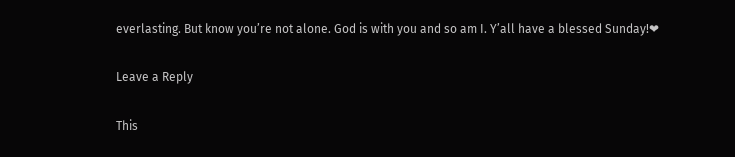everlasting. But know you’re not alone. God is with you and so am I. Y’all have a blessed Sunday!❤

Leave a Reply

This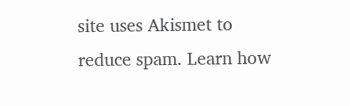site uses Akismet to reduce spam. Learn how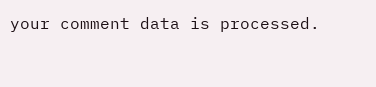your comment data is processed.